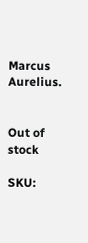Marcus Aurelius.


Out of stock

SKU: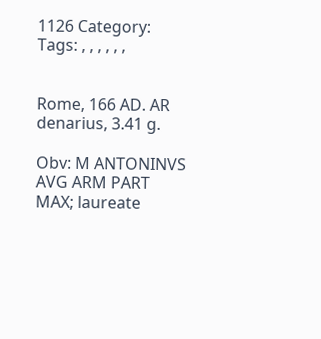1126 Category: Tags: , , , , , ,


Rome, 166 AD. AR denarius, 3.41 g.

Obv: M ANTONINVS AVG ARM PART MAX; laureate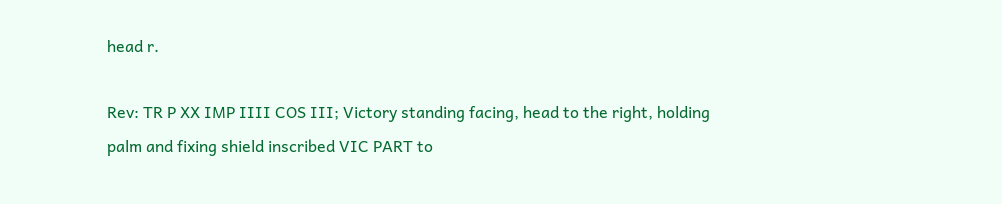head r.

Rev: TR P XX IMP IIII COS III; Victory standing facing, head to the right, holding palm and fixing shield inscribed VIC PART to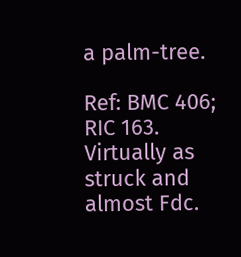a palm-tree.

Ref: BMC 406; RIC 163.
Virtually as struck and almost Fdc.